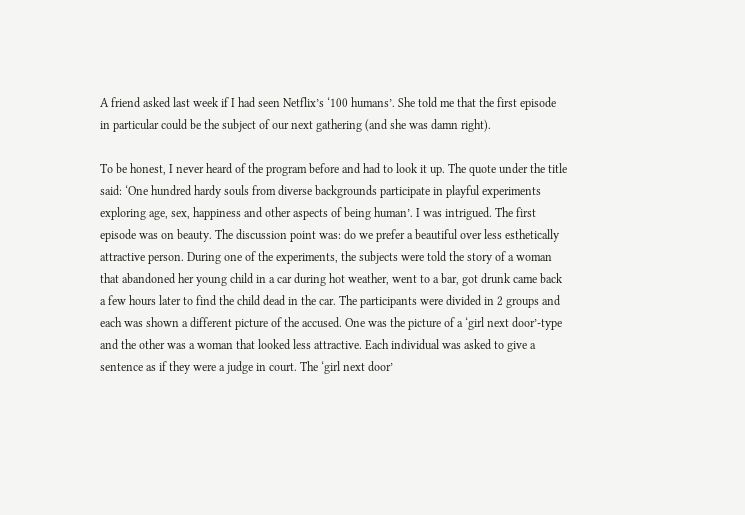A friend asked last week if I had seen Netflix’s ‘100 humans’. She told me that the first episode in particular could be the subject of our next gathering (and she was damn right).

To be honest, I never heard of the program before and had to look it up. The quote under the title said: ‘One hundred hardy souls from diverse backgrounds participate in playful experiments exploring age, sex, happiness and other aspects of being human’. I was intrigued. The first episode was on beauty. The discussion point was: do we prefer a beautiful over less esthetically attractive person. During one of the experiments, the subjects were told the story of a woman that abandoned her young child in a car during hot weather, went to a bar, got drunk came back a few hours later to find the child dead in the car. The participants were divided in 2 groups and each was shown a different picture of the accused. One was the picture of a ‘girl next door’-type and the other was a woman that looked less attractive. Each individual was asked to give a sentence as if they were a judge in court. The ‘girl next door’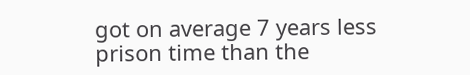got on average 7 years less prison time than the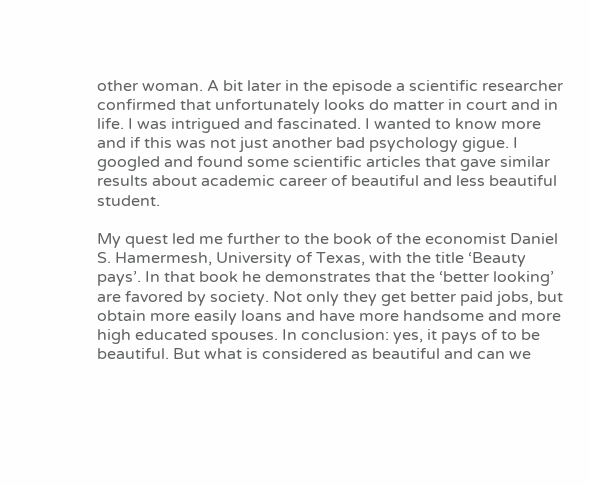other woman. A bit later in the episode a scientific researcher confirmed that unfortunately looks do matter in court and in life. I was intrigued and fascinated. I wanted to know more and if this was not just another bad psychology gigue. I googled and found some scientific articles that gave similar results about academic career of beautiful and less beautiful student.

My quest led me further to the book of the economist Daniel S. Hamermesh, University of Texas, with the title ‘Beauty pays’. In that book he demonstrates that the ‘better looking’ are favored by society. Not only they get better paid jobs, but obtain more easily loans and have more handsome and more high educated spouses. In conclusion: yes, it pays of to be beautiful. But what is considered as beautiful and can we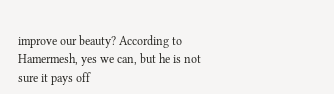improve our beauty? According to Hamermesh, yes we can, but he is not sure it pays off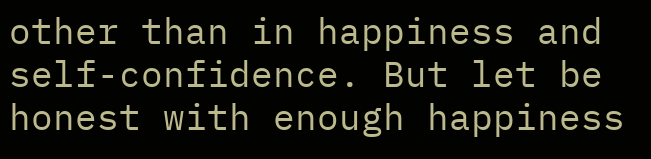other than in happiness and self-confidence. But let be honest with enough happiness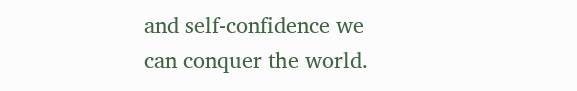and self-confidence we can conquer the world.